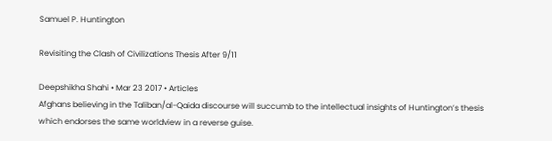Samuel P. Huntington

Revisiting the Clash of Civilizations Thesis After 9/11

Deepshikha Shahi • Mar 23 2017 • Articles
Afghans believing in the Taliban/al-Qaida discourse will succumb to the intellectual insights of Huntington’s thesis which endorses the same worldview in a reverse guise.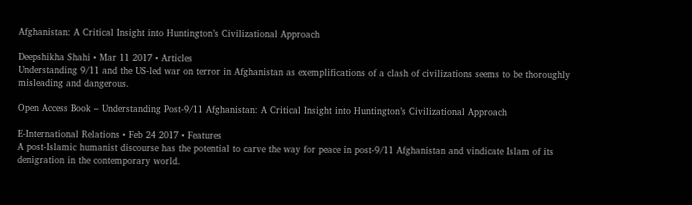Afghanistan: A Critical Insight into Huntington’s Civilizational Approach

Deepshikha Shahi • Mar 11 2017 • Articles
Understanding 9/11 and the US-led war on terror in Afghanistan as exemplifications of a clash of civilizations seems to be thoroughly misleading and dangerous.

Open Access Book – Understanding Post-9/11 Afghanistan: A Critical Insight into Huntington’s Civilizational Approach

E-International Relations • Feb 24 2017 • Features
A post-Islamic humanist discourse has the potential to carve the way for peace in post-9/11 Afghanistan and vindicate Islam of its denigration in the contemporary world.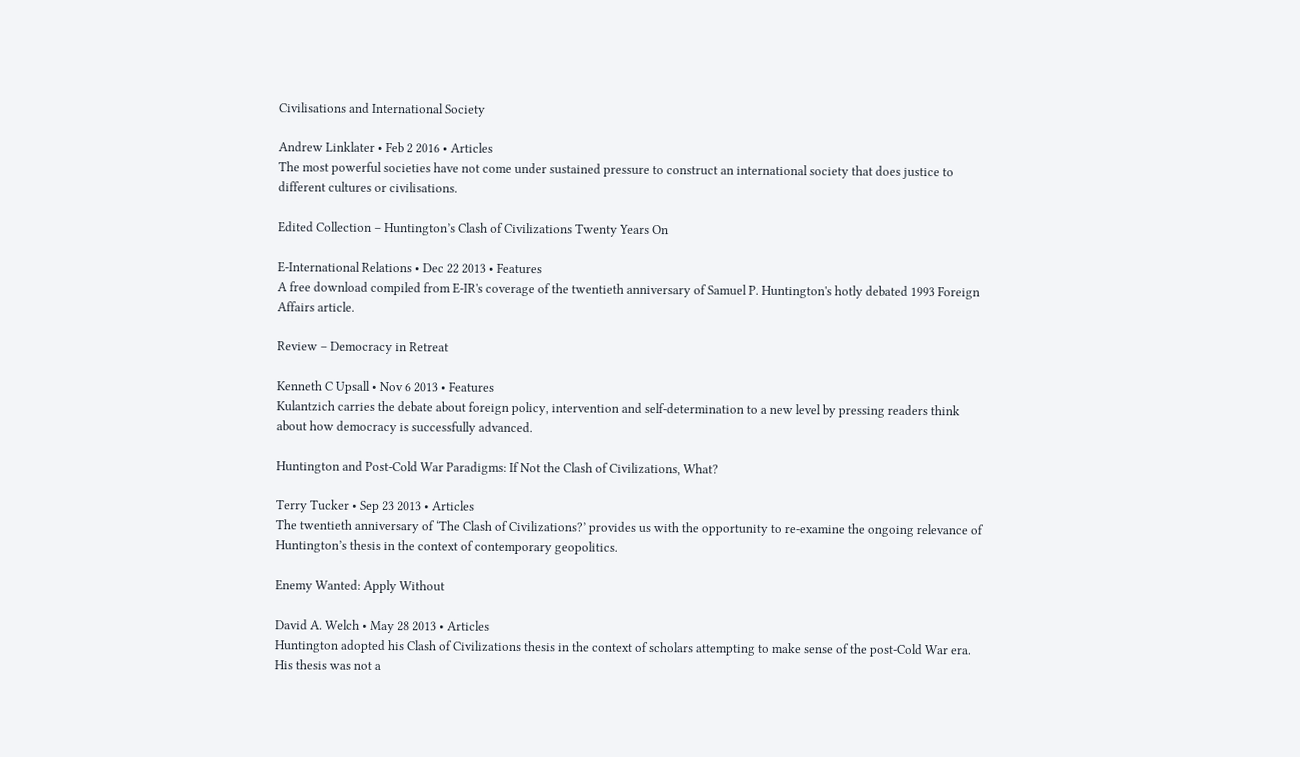Civilisations and International Society

Andrew Linklater • Feb 2 2016 • Articles
The most powerful societies have not come under sustained pressure to construct an international society that does justice to different cultures or civilisations.

Edited Collection – Huntington’s Clash of Civilizations Twenty Years On

E-International Relations • Dec 22 2013 • Features
A free download compiled from E-IR's coverage of the twentieth anniversary of Samuel P. Huntington's hotly debated 1993 Foreign Affairs article.

Review – Democracy in Retreat

Kenneth C Upsall • Nov 6 2013 • Features
Kulantzich carries the debate about foreign policy, intervention and self-determination to a new level by pressing readers think about how democracy is successfully advanced.

Huntington and Post-Cold War Paradigms: If Not the Clash of Civilizations, What?

Terry Tucker • Sep 23 2013 • Articles
The twentieth anniversary of ‘The Clash of Civilizations?’ provides us with the opportunity to re-examine the ongoing relevance of Huntington’s thesis in the context of contemporary geopolitics.

Enemy Wanted: Apply Without

David A. Welch • May 28 2013 • Articles
Huntington adopted his Clash of Civilizations thesis in the context of scholars attempting to make sense of the post-Cold War era. His thesis was not a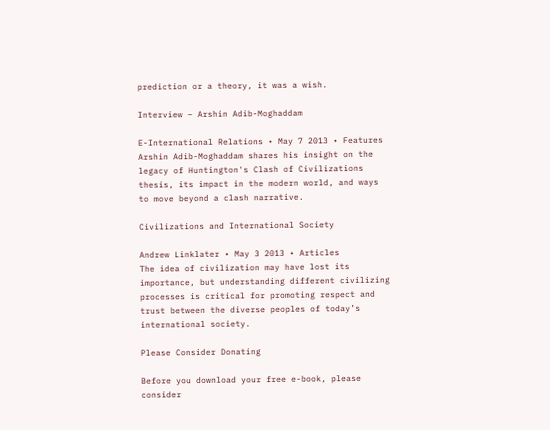prediction or a theory, it was a wish.

Interview – Arshin Adib-Moghaddam

E-International Relations • May 7 2013 • Features
Arshin Adib-Moghaddam shares his insight on the legacy of Huntington's Clash of Civilizations thesis, its impact in the modern world, and ways to move beyond a clash narrative.

Civilizations and International Society

Andrew Linklater • May 3 2013 • Articles
The idea of civilization may have lost its importance, but understanding different civilizing processes is critical for promoting respect and trust between the diverse peoples of today’s international society.

Please Consider Donating

Before you download your free e-book, please consider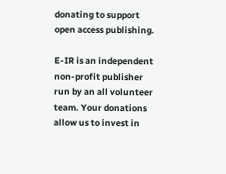donating to support open access publishing.

E-IR is an independent non-profit publisher run by an all volunteer team. Your donations allow us to invest in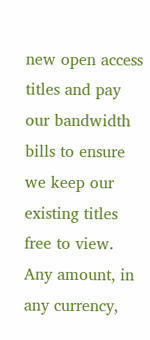new open access titles and pay our bandwidth bills to ensure we keep our existing titles free to view. Any amount, in any currency,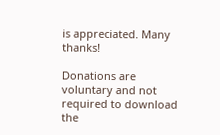is appreciated. Many thanks!

Donations are voluntary and not required to download the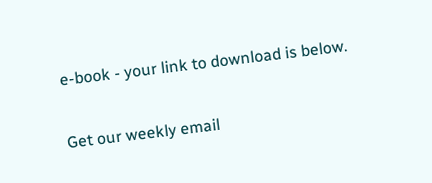e-book - your link to download is below.


Get our weekly email